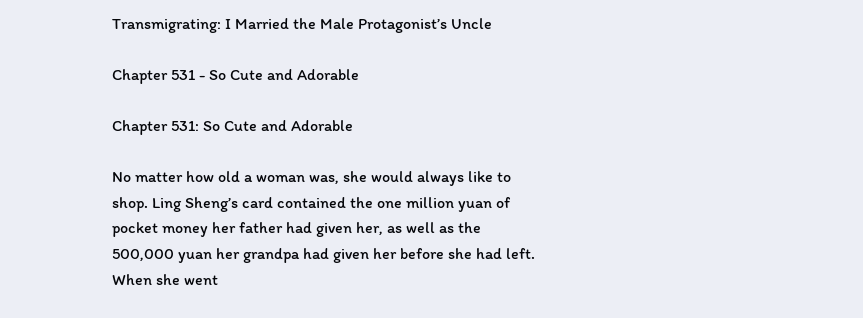Transmigrating: I Married the Male Protagonist’s Uncle

Chapter 531 - So Cute and Adorable

Chapter 531: So Cute and Adorable

No matter how old a woman was, she would always like to shop. Ling Sheng’s card contained the one million yuan of pocket money her father had given her, as well as the 500,000 yuan her grandpa had given her before she had left. When she went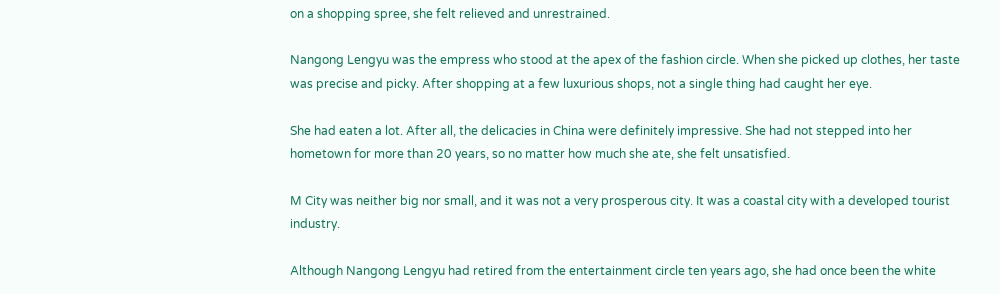on a shopping spree, she felt relieved and unrestrained.

Nangong Lengyu was the empress who stood at the apex of the fashion circle. When she picked up clothes, her taste was precise and picky. After shopping at a few luxurious shops, not a single thing had caught her eye.

She had eaten a lot. After all, the delicacies in China were definitely impressive. She had not stepped into her hometown for more than 20 years, so no matter how much she ate, she felt unsatisfied.

M City was neither big nor small, and it was not a very prosperous city. It was a coastal city with a developed tourist industry.

Although Nangong Lengyu had retired from the entertainment circle ten years ago, she had once been the white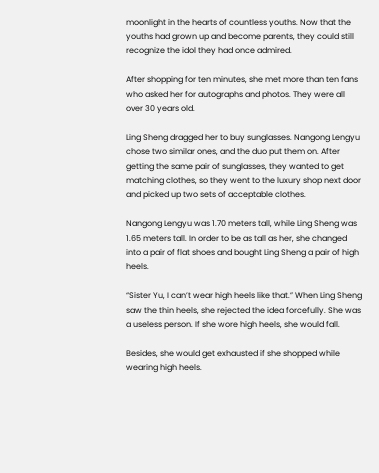moonlight in the hearts of countless youths. Now that the youths had grown up and become parents, they could still recognize the idol they had once admired.

After shopping for ten minutes, she met more than ten fans who asked her for autographs and photos. They were all over 30 years old.

Ling Sheng dragged her to buy sunglasses. Nangong Lengyu chose two similar ones, and the duo put them on. After getting the same pair of sunglasses, they wanted to get matching clothes, so they went to the luxury shop next door and picked up two sets of acceptable clothes.

Nangong Lengyu was 1.70 meters tall, while Ling Sheng was 1.65 meters tall. In order to be as tall as her, she changed into a pair of flat shoes and bought Ling Sheng a pair of high heels.

“Sister Yu, I can’t wear high heels like that.” When Ling Sheng saw the thin heels, she rejected the idea forcefully. She was a useless person. If she wore high heels, she would fall.

Besides, she would get exhausted if she shopped while wearing high heels.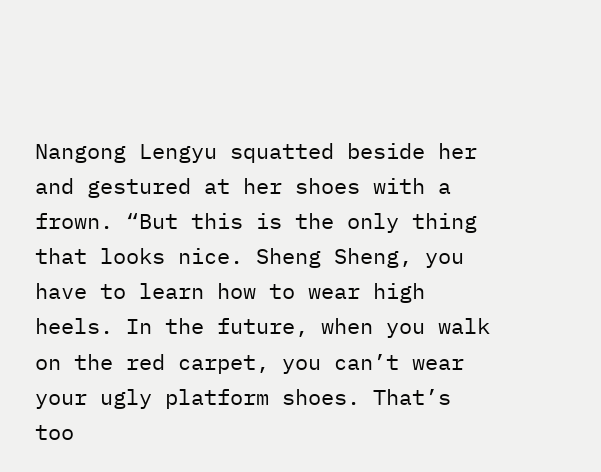Nangong Lengyu squatted beside her and gestured at her shoes with a frown. “But this is the only thing that looks nice. Sheng Sheng, you have to learn how to wear high heels. In the future, when you walk on the red carpet, you can’t wear your ugly platform shoes. That’s too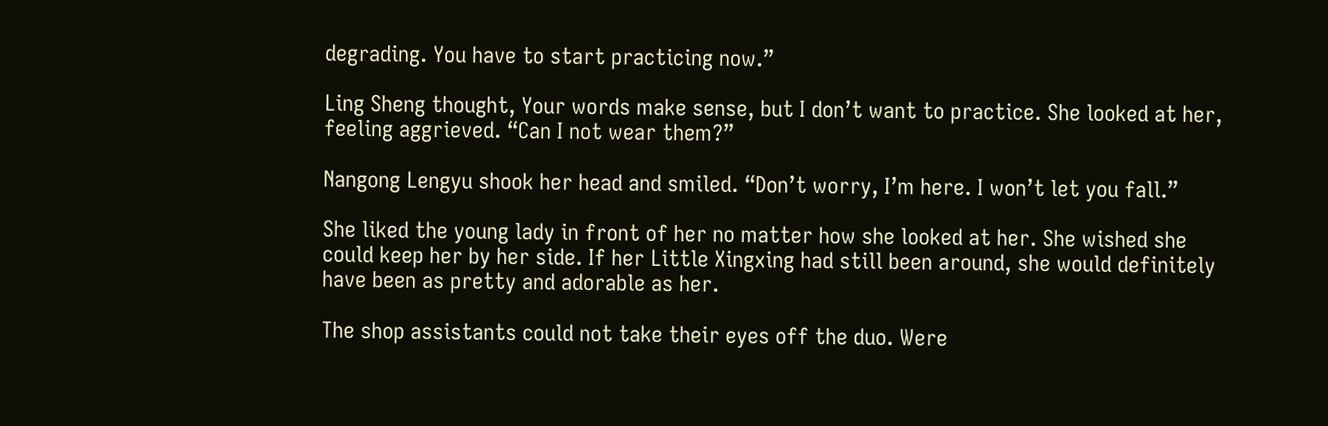degrading. You have to start practicing now.”

Ling Sheng thought, Your words make sense, but I don’t want to practice. She looked at her, feeling aggrieved. “Can I not wear them?”

Nangong Lengyu shook her head and smiled. “Don’t worry, I’m here. I won’t let you fall.”

She liked the young lady in front of her no matter how she looked at her. She wished she could keep her by her side. If her Little Xingxing had still been around, she would definitely have been as pretty and adorable as her.

The shop assistants could not take their eyes off the duo. Were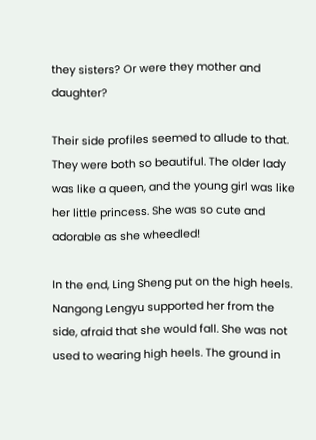they sisters? Or were they mother and daughter?

Their side profiles seemed to allude to that. They were both so beautiful. The older lady was like a queen, and the young girl was like her little princess. She was so cute and adorable as she wheedled!

In the end, Ling Sheng put on the high heels. Nangong Lengyu supported her from the side, afraid that she would fall. She was not used to wearing high heels. The ground in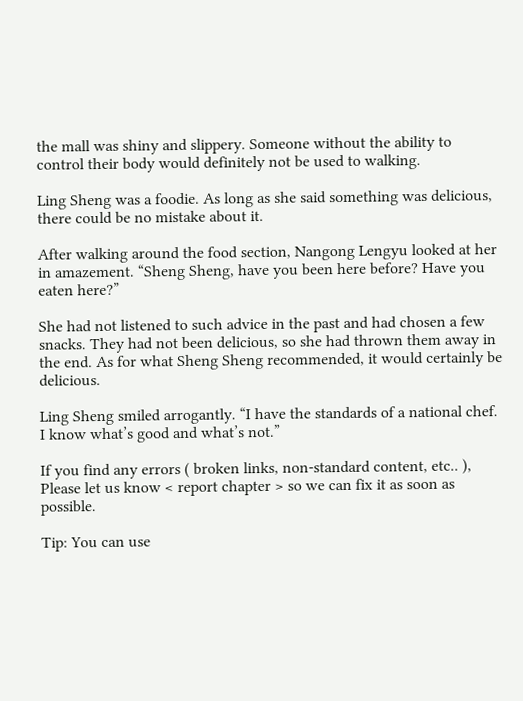the mall was shiny and slippery. Someone without the ability to control their body would definitely not be used to walking.

Ling Sheng was a foodie. As long as she said something was delicious, there could be no mistake about it.

After walking around the food section, Nangong Lengyu looked at her in amazement. “Sheng Sheng, have you been here before? Have you eaten here?”

She had not listened to such advice in the past and had chosen a few snacks. They had not been delicious, so she had thrown them away in the end. As for what Sheng Sheng recommended, it would certainly be delicious.

Ling Sheng smiled arrogantly. “I have the standards of a national chef. I know what’s good and what’s not.”

If you find any errors ( broken links, non-standard content, etc.. ), Please let us know < report chapter > so we can fix it as soon as possible.

Tip: You can use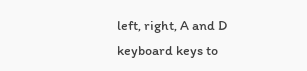left, right, A and D keyboard keys to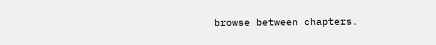browse between chapters.